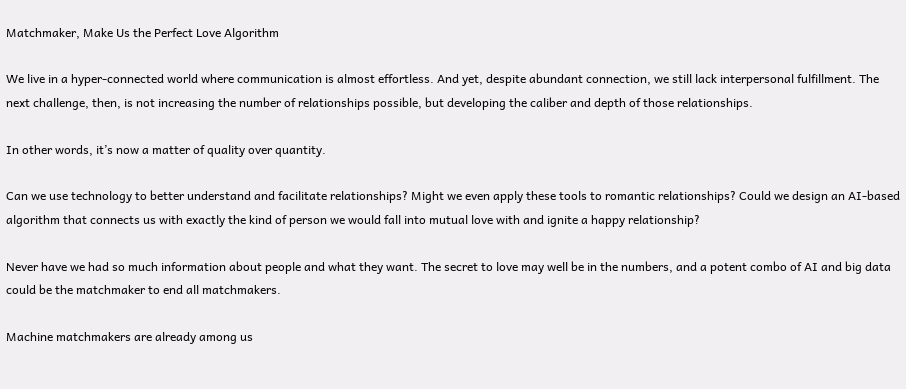Matchmaker, Make Us the Perfect Love Algorithm

We live in a hyper-connected world where communication is almost effortless. And yet, despite abundant connection, we still lack interpersonal fulfillment. The next challenge, then, is not increasing the number of relationships possible, but developing the caliber and depth of those relationships.

In other words, it’s now a matter of quality over quantity.

Can we use technology to better understand and facilitate relationships? Might we even apply these tools to romantic relationships? Could we design an AI-based algorithm that connects us with exactly the kind of person we would fall into mutual love with and ignite a happy relationship?

Never have we had so much information about people and what they want. The secret to love may well be in the numbers, and a potent combo of AI and big data could be the matchmaker to end all matchmakers.

Machine matchmakers are already among us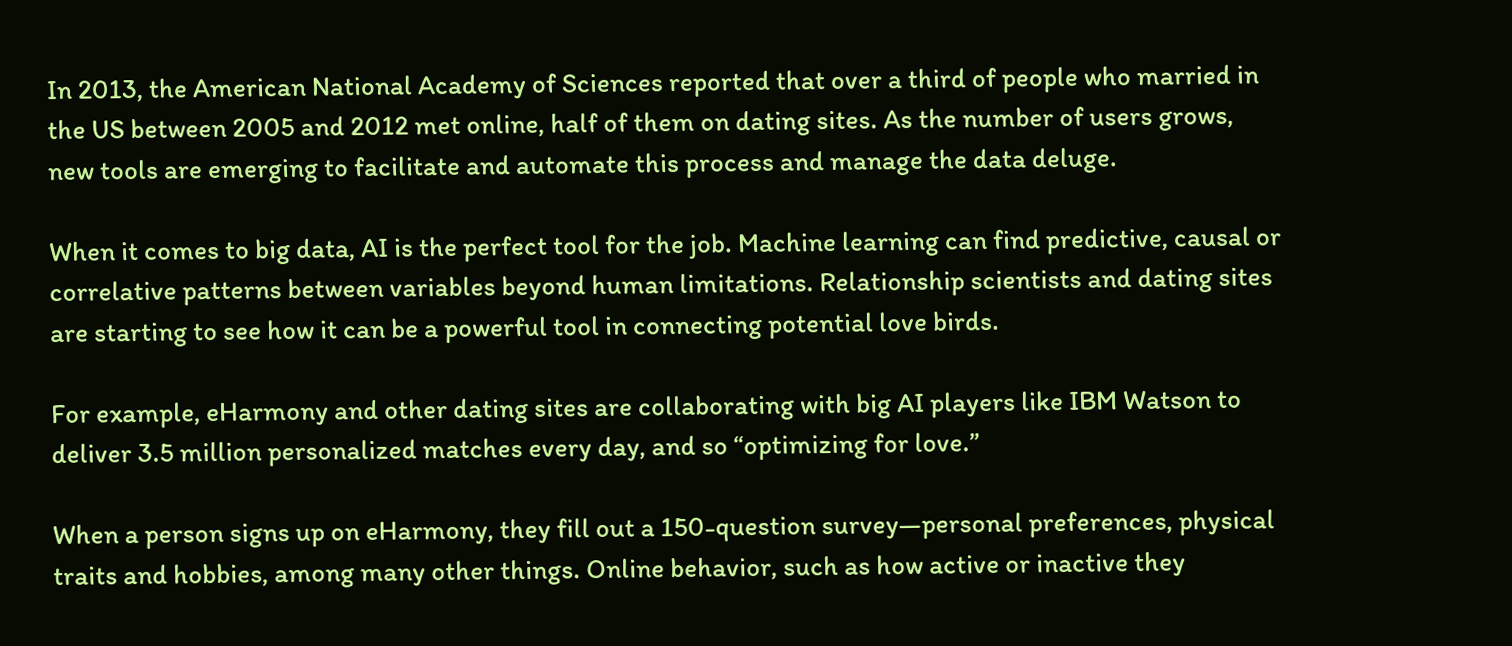In 2013, the American National Academy of Sciences reported that over a third of people who married in the US between 2005 and 2012 met online, half of them on dating sites. As the number of users grows, new tools are emerging to facilitate and automate this process and manage the data deluge.

When it comes to big data, AI is the perfect tool for the job. Machine learning can find predictive, causal or correlative patterns between variables beyond human limitations. Relationship scientists and dating sites are starting to see how it can be a powerful tool in connecting potential love birds.

For example, eHarmony and other dating sites are collaborating with big AI players like IBM Watson to deliver 3.5 million personalized matches every day, and so “optimizing for love.”

When a person signs up on eHarmony, they fill out a 150-question survey—personal preferences, physical traits and hobbies, among many other things. Online behavior, such as how active or inactive they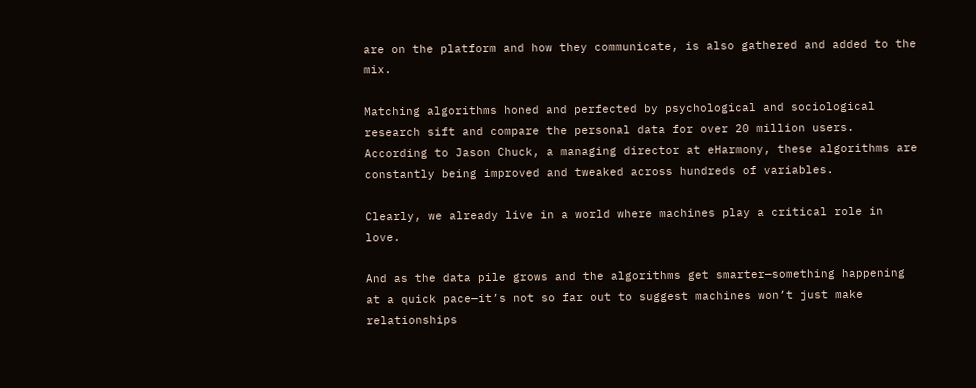are on the platform and how they communicate, is also gathered and added to the mix.

Matching algorithms honed and perfected by psychological and sociological research sift and compare the personal data for over 20 million users. According to Jason Chuck, a managing director at eHarmony, these algorithms are constantly being improved and tweaked across hundreds of variables.

Clearly, we already live in a world where machines play a critical role in love.

And as the data pile grows and the algorithms get smarter—something happening at a quick pace—it’s not so far out to suggest machines won’t just make relationships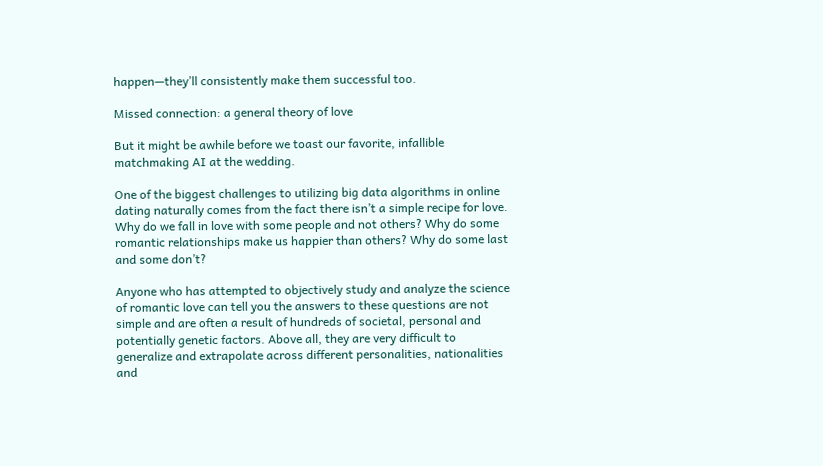happen—they’ll consistently make them successful too.

Missed connection: a general theory of love

But it might be awhile before we toast our favorite, infallible matchmaking AI at the wedding.

One of the biggest challenges to utilizing big data algorithms in online dating naturally comes from the fact there isn’t a simple recipe for love. Why do we fall in love with some people and not others? Why do some romantic relationships make us happier than others? Why do some last and some don’t?

Anyone who has attempted to objectively study and analyze the science of romantic love can tell you the answers to these questions are not simple and are often a result of hundreds of societal, personal and potentially genetic factors. Above all, they are very difficult to generalize and extrapolate across different personalities, nationalities and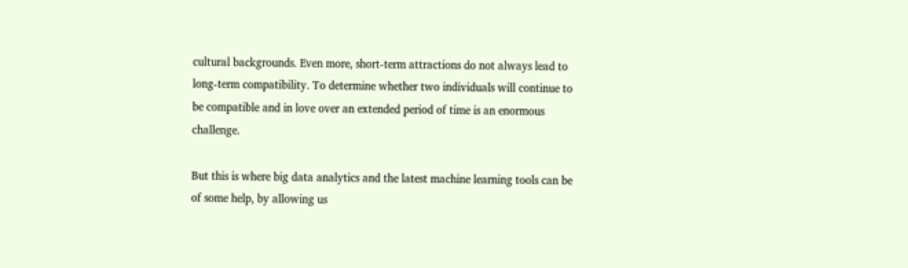cultural backgrounds. Even more, short-term attractions do not always lead to long-term compatibility. To determine whether two individuals will continue to be compatible and in love over an extended period of time is an enormous challenge.

But this is where big data analytics and the latest machine learning tools can be of some help, by allowing us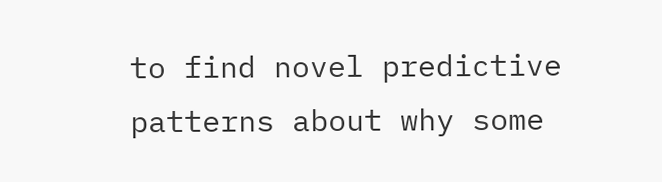to find novel predictive patterns about why some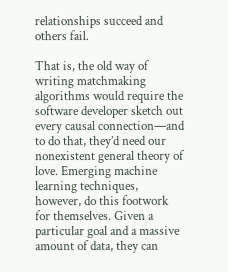relationships succeed and others fail.

That is, the old way of writing matchmaking algorithms would require the software developer sketch out every causal connection—and to do that, they’d need our nonexistent general theory of love. Emerging machine learning techniques, however, do this footwork for themselves. Given a particular goal and a massive amount of data, they can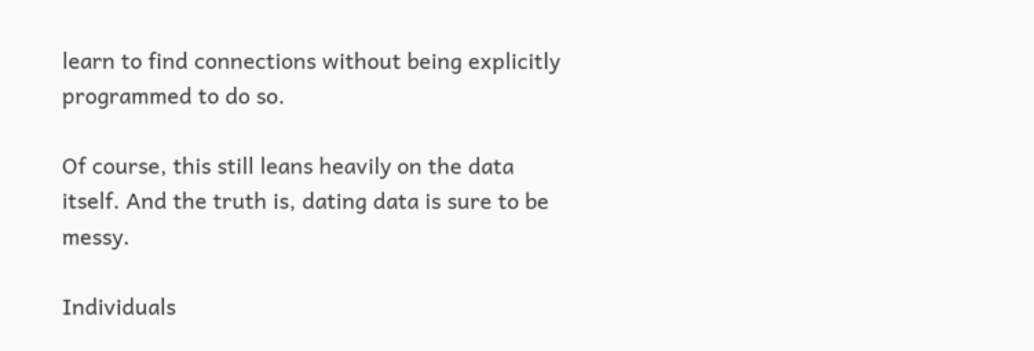learn to find connections without being explicitly programmed to do so.

Of course, this still leans heavily on the data itself. And the truth is, dating data is sure to be messy.

Individuals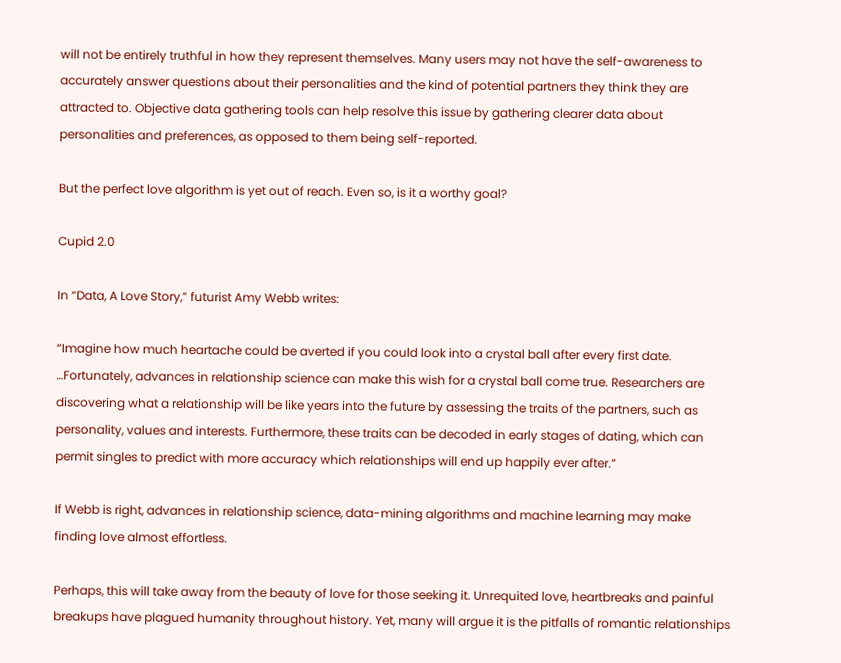will not be entirely truthful in how they represent themselves. Many users may not have the self-awareness to accurately answer questions about their personalities and the kind of potential partners they think they are attracted to. Objective data gathering tools can help resolve this issue by gathering clearer data about personalities and preferences, as opposed to them being self-reported.

But the perfect love algorithm is yet out of reach. Even so, is it a worthy goal?

Cupid 2.0

In “Data, A Love Story,” futurist Amy Webb writes:

“Imagine how much heartache could be averted if you could look into a crystal ball after every first date. …Fortunately, advances in relationship science can make this wish for a crystal ball come true. Researchers are discovering what a relationship will be like years into the future by assessing the traits of the partners, such as personality, values and interests. Furthermore, these traits can be decoded in early stages of dating, which can permit singles to predict with more accuracy which relationships will end up happily ever after.”

If Webb is right, advances in relationship science, data-mining algorithms and machine learning may make finding love almost effortless.

Perhaps, this will take away from the beauty of love for those seeking it. Unrequited love, heartbreaks and painful breakups have plagued humanity throughout history. Yet, many will argue it is the pitfalls of romantic relationships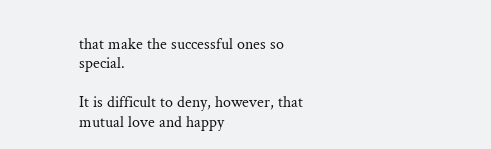that make the successful ones so special.

It is difficult to deny, however, that mutual love and happy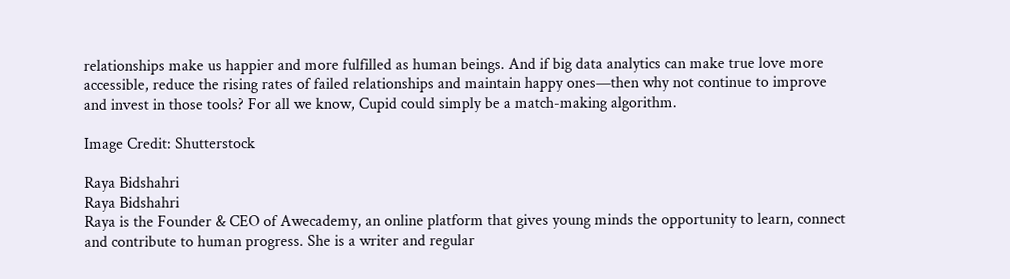relationships make us happier and more fulfilled as human beings. And if big data analytics can make true love more accessible, reduce the rising rates of failed relationships and maintain happy ones—then why not continue to improve and invest in those tools? For all we know, Cupid could simply be a match-making algorithm.

Image Credit: Shutterstock

Raya Bidshahri
Raya Bidshahri
Raya is the Founder & CEO of Awecademy, an online platform that gives young minds the opportunity to learn, connect and contribute to human progress. She is a writer and regular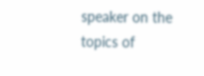speaker on the topics of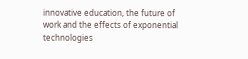innovative education, the future of work and the effects of exponential technologies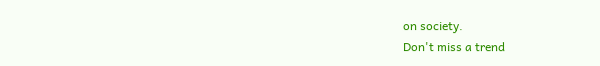on society.
Don't miss a trend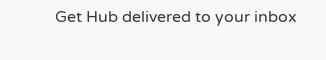Get Hub delivered to your inbox